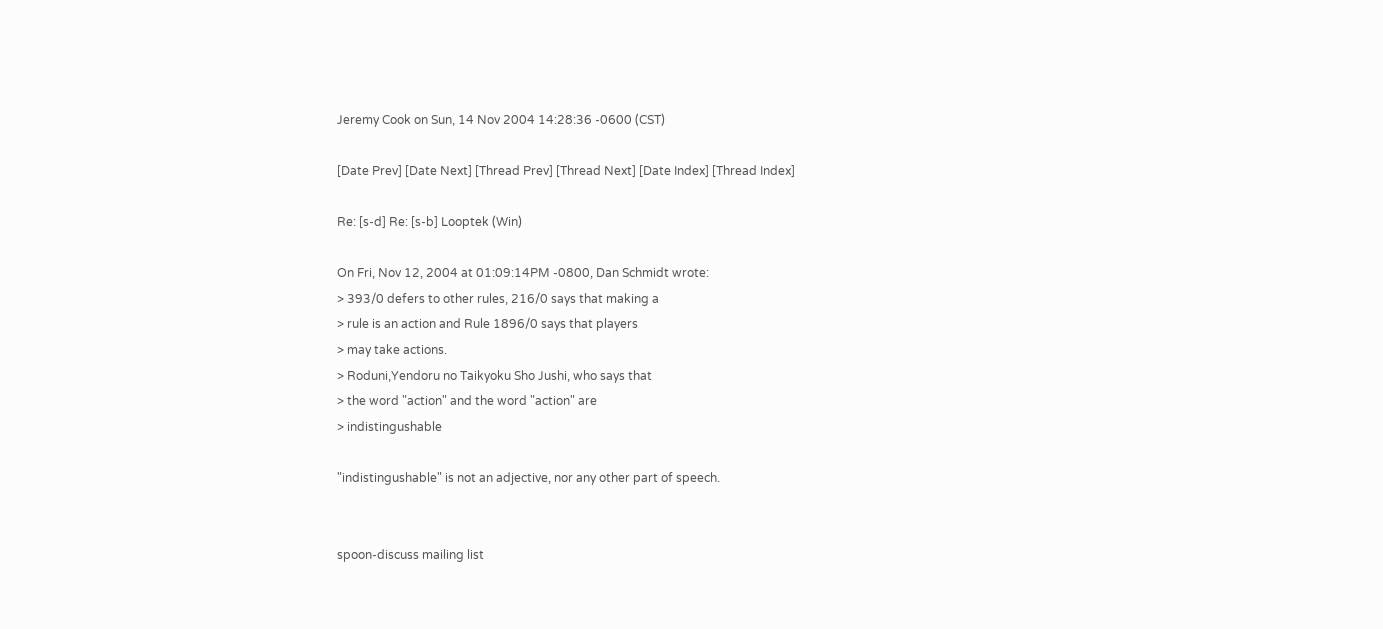Jeremy Cook on Sun, 14 Nov 2004 14:28:36 -0600 (CST)

[Date Prev] [Date Next] [Thread Prev] [Thread Next] [Date Index] [Thread Index]

Re: [s-d] Re: [s-b] Looptek (Win)

On Fri, Nov 12, 2004 at 01:09:14PM -0800, Dan Schmidt wrote:
> 393/0 defers to other rules, 216/0 says that making a
> rule is an action and Rule 1896/0 says that players
> may take actions.
> Roduni,Yendoru no Taikyoku Sho Jushi, who says that
> the word "action" and the word "action" are
> indistingushable

"indistingushable" is not an adjective, nor any other part of speech.


spoon-discuss mailing list